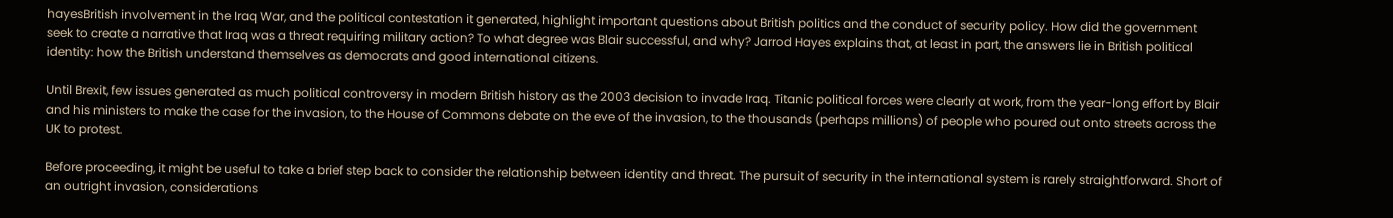hayesBritish involvement in the Iraq War, and the political contestation it generated, highlight important questions about British politics and the conduct of security policy. How did the government seek to create a narrative that Iraq was a threat requiring military action? To what degree was Blair successful, and why? Jarrod Hayes explains that, at least in part, the answers lie in British political identity: how the British understand themselves as democrats and good international citizens.

Until Brexit, few issues generated as much political controversy in modern British history as the 2003 decision to invade Iraq. Titanic political forces were clearly at work, from the year-long effort by Blair and his ministers to make the case for the invasion, to the House of Commons debate on the eve of the invasion, to the thousands (perhaps millions) of people who poured out onto streets across the UK to protest.

Before proceeding, it might be useful to take a brief step back to consider the relationship between identity and threat. The pursuit of security in the international system is rarely straightforward. Short of an outright invasion, considerations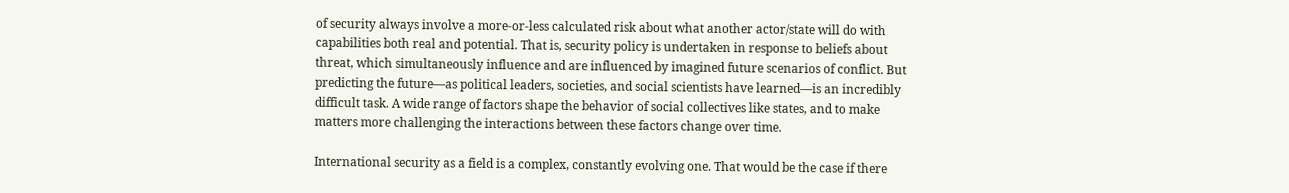of security always involve a more-or-less calculated risk about what another actor/state will do with capabilities both real and potential. That is, security policy is undertaken in response to beliefs about threat, which simultaneously influence and are influenced by imagined future scenarios of conflict. But predicting the future—as political leaders, societies, and social scientists have learned—is an incredibly difficult task. A wide range of factors shape the behavior of social collectives like states, and to make matters more challenging the interactions between these factors change over time.

International security as a field is a complex, constantly evolving one. That would be the case if there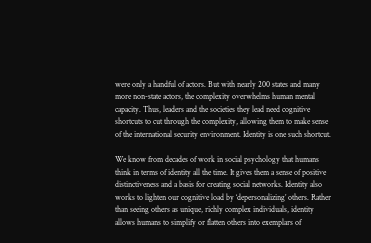were only a handful of actors. But with nearly 200 states and many more non-state actors, the complexity overwhelms human mental capacity. Thus, leaders and the societies they lead need cognitive shortcuts to cut through the complexity, allowing them to make sense of the international security environment. Identity is one such shortcut.

We know from decades of work in social psychology that humans think in terms of identity all the time. It gives them a sense of positive distinctiveness and a basis for creating social networks. Identity also works to lighten our cognitive load by ‘depersonalizing’ others. Rather than seeing others as unique, richly complex individuals, identity allows humans to simplify or flatten others into exemplars of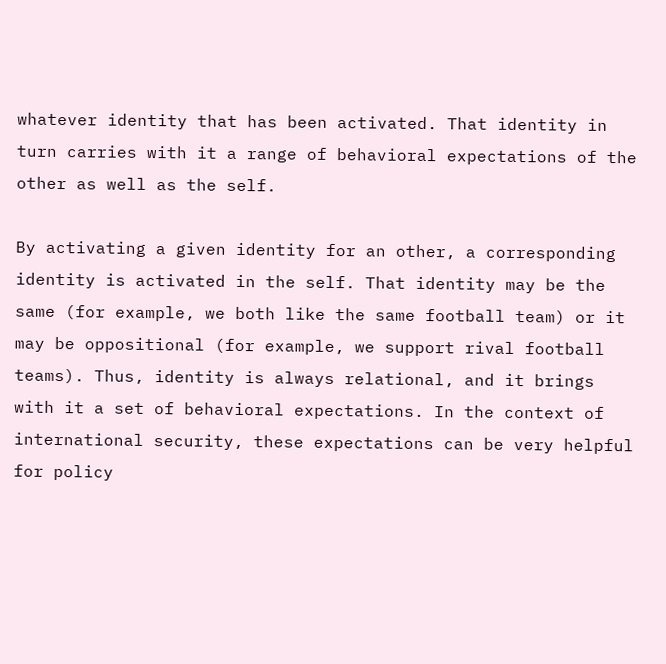whatever identity that has been activated. That identity in turn carries with it a range of behavioral expectations of the other as well as the self.

By activating a given identity for an other, a corresponding identity is activated in the self. That identity may be the same (for example, we both like the same football team) or it may be oppositional (for example, we support rival football teams). Thus, identity is always relational, and it brings with it a set of behavioral expectations. In the context of international security, these expectations can be very helpful for policy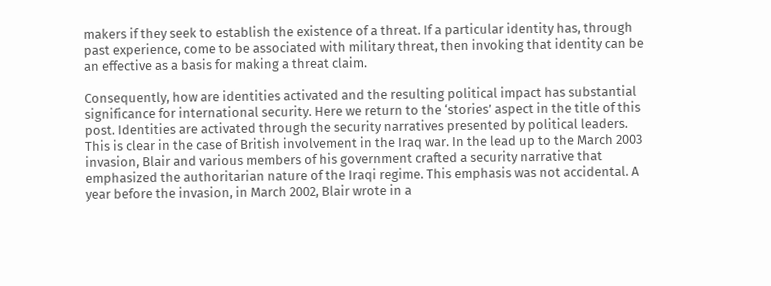makers if they seek to establish the existence of a threat. If a particular identity has, through past experience, come to be associated with military threat, then invoking that identity can be an effective as a basis for making a threat claim.

Consequently, how are identities activated and the resulting political impact has substantial significance for international security. Here we return to the ‘stories’ aspect in the title of this post. Identities are activated through the security narratives presented by political leaders. This is clear in the case of British involvement in the Iraq war. In the lead up to the March 2003 invasion, Blair and various members of his government crafted a security narrative that emphasized the authoritarian nature of the Iraqi regime. This emphasis was not accidental. A year before the invasion, in March 2002, Blair wrote in a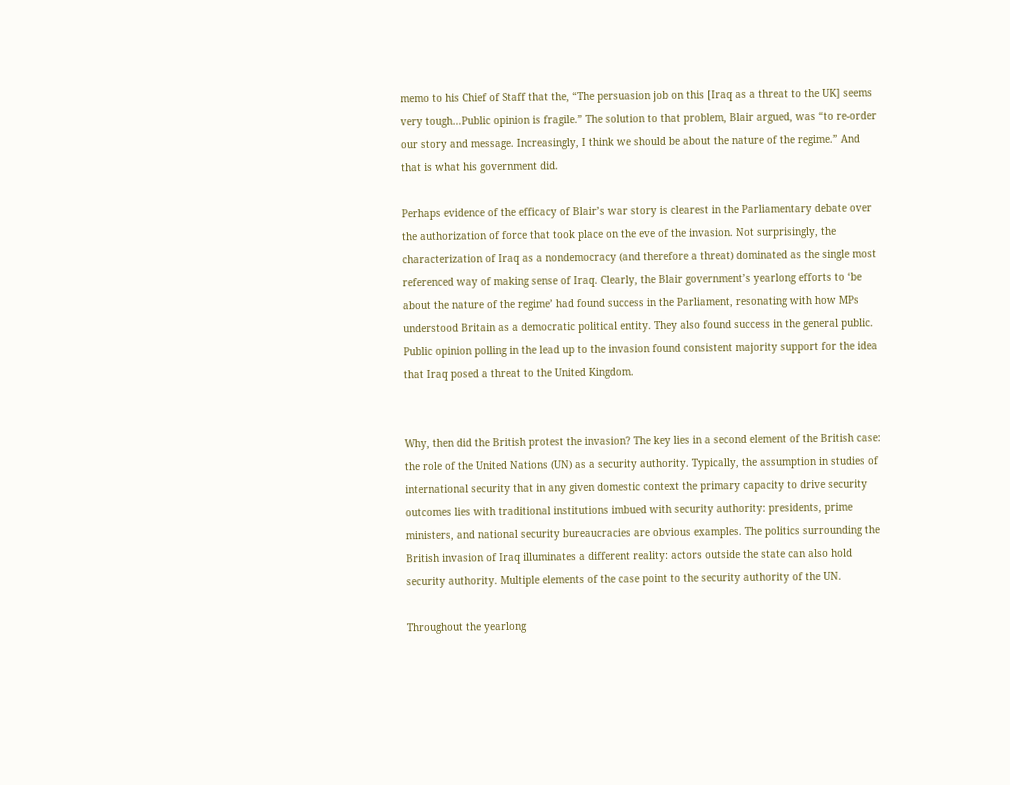memo to his Chief of Staff that the, “The persuasion job on this [Iraq as a threat to the UK] seems very tough…Public opinion is fragile.” The solution to that problem, Blair argued, was “to re-order our story and message. Increasingly, I think we should be about the nature of the regime.” And that is what his government did.

Perhaps evidence of the efficacy of Blair’s war story is clearest in the Parliamentary debate over the authorization of force that took place on the eve of the invasion. Not surprisingly, the characterization of Iraq as a nondemocracy (and therefore a threat) dominated as the single most referenced way of making sense of Iraq. Clearly, the Blair government’s yearlong efforts to ‘be about the nature of the regime’ had found success in the Parliament, resonating with how MPs understood Britain as a democratic political entity. They also found success in the general public. Public opinion polling in the lead up to the invasion found consistent majority support for the idea that Iraq posed a threat to the United Kingdom.


Why, then did the British protest the invasion? The key lies in a second element of the British case: the role of the United Nations (UN) as a security authority. Typically, the assumption in studies of international security that in any given domestic context the primary capacity to drive security outcomes lies with traditional institutions imbued with security authority: presidents, prime ministers, and national security bureaucracies are obvious examples. The politics surrounding the British invasion of Iraq illuminates a different reality: actors outside the state can also hold security authority. Multiple elements of the case point to the security authority of the UN.

Throughout the yearlong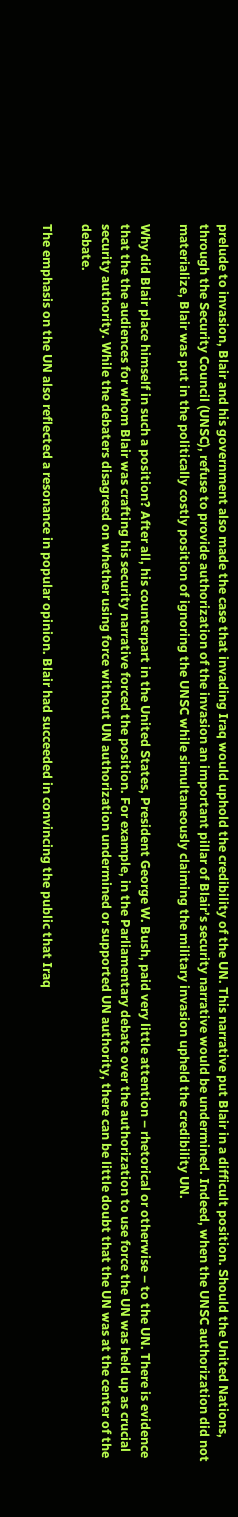prelude to invasion, Blair and his government also made the case that invading Iraq would uphold the credibility of the UN. This narrative put Blair in a difficult position. Should the United Nations, through the Security Council (UNSC), refuse to provide authorization of the invasion an important pillar of Blair’s security narrative would be undermined. Indeed, when the UNSC authorization did not materialize, Blair was put in the politically costly position of ignoring the UNSC while simultaneously claiming the military invasion upheld the credibility UN.

Why did Blair place himself in such a position? After all, his counterpart in the United States, President George W. Bush, paid very little attention – rhetorical or otherwise – to the UN. There is evidence that the the audiences for whom Blair was crafting his security narrative forced the position. For example, in the Parliamentary debate over the authorization to use force the UN was held up as crucial security authority. While the debaters disagreed on whether using force without UN authorization undermined or supported UN authority, there can be little doubt that the UN was at the center of the debate.

The emphasis on the UN also reflected a resonance in popular opinion. Blair had succeeded in convincing the public that Iraq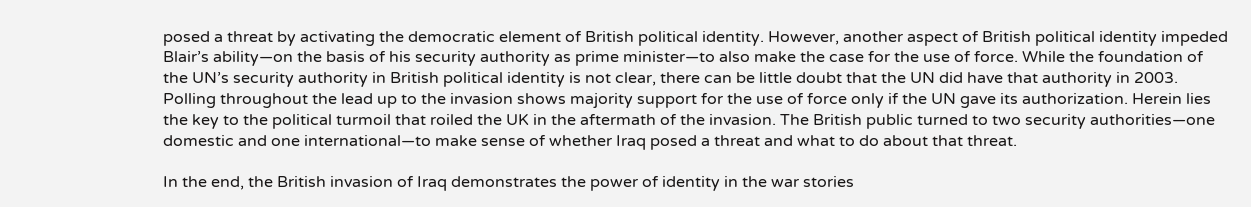posed a threat by activating the democratic element of British political identity. However, another aspect of British political identity impeded Blair’s ability—on the basis of his security authority as prime minister—to also make the case for the use of force. While the foundation of the UN’s security authority in British political identity is not clear, there can be little doubt that the UN did have that authority in 2003. Polling throughout the lead up to the invasion shows majority support for the use of force only if the UN gave its authorization. Herein lies the key to the political turmoil that roiled the UK in the aftermath of the invasion. The British public turned to two security authorities—one domestic and one international—to make sense of whether Iraq posed a threat and what to do about that threat.

In the end, the British invasion of Iraq demonstrates the power of identity in the war stories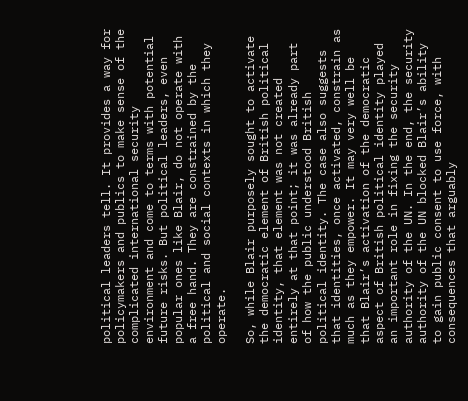political leaders tell. It provides a way for policymakers and publics to make sense of the complicated international security environment and come to terms with potential future risks. But political leaders, even popular ones like Blair, do not operate with a free hand. They are constrained by the political and social contexts in which they operate.

So, while Blair purposely sought to activate the democratic element of British political identity, that element was not created entirely at that point; it was already part of how the public understood British political identity. The case also suggests that identities, once activated, constrain as much as they empower. It may very well be that Blair’s activation of the democratic aspect of British political identity played an important role in fixing the security authority of the UN. In the end, the security authority of the UN blocked Blair’s ability to gain public consent to use force, with consequences that arguably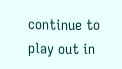continue to play out in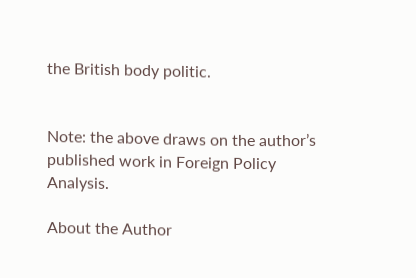the British body politic.


Note: the above draws on the author’s published work in Foreign Policy Analysis.

About the Author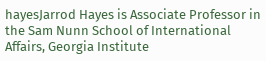hayesJarrod Hayes is Associate Professor in the Sam Nunn School of International Affairs, Georgia Institute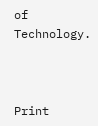of Technology.



Print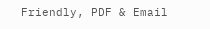Friendly, PDF & Email